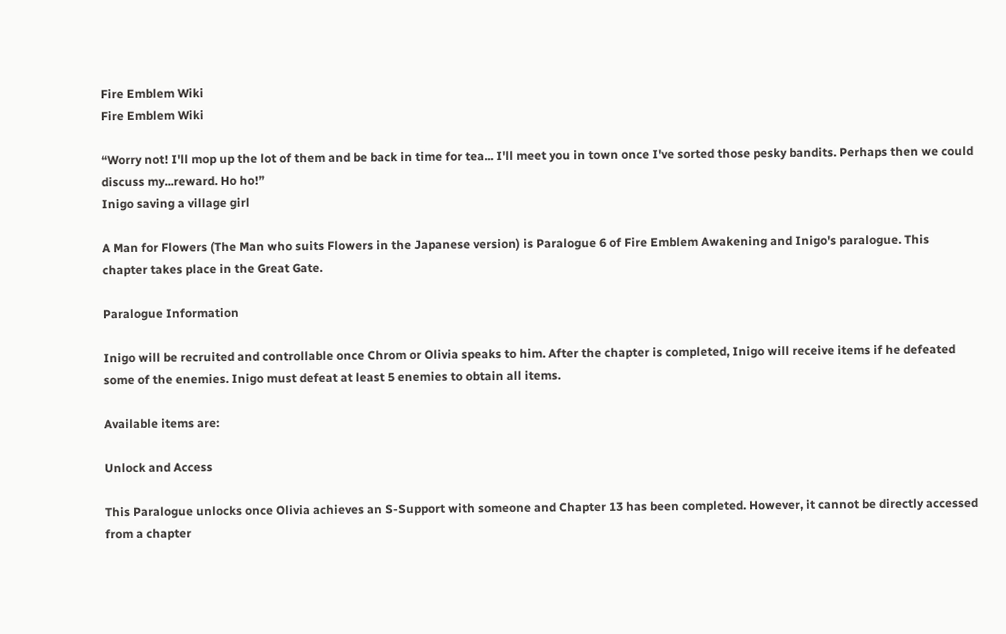Fire Emblem Wiki
Fire Emblem Wiki

“Worry not! I'll mop up the lot of them and be back in time for tea... I'll meet you in town once I've sorted those pesky bandits. Perhaps then we could discuss my...reward. Ho ho!”
Inigo saving a village girl

A Man for Flowers (The Man who suits Flowers in the Japanese version) is Paralogue 6 of Fire Emblem Awakening and Inigo's paralogue. This chapter takes place in the Great Gate.

Paralogue Information

Inigo will be recruited and controllable once Chrom or Olivia speaks to him. After the chapter is completed, Inigo will receive items if he defeated some of the enemies. Inigo must defeat at least 5 enemies to obtain all items.

Available items are:

Unlock and Access

This Paralogue unlocks once Olivia achieves an S-Support with someone and Chapter 13 has been completed. However, it cannot be directly accessed from a chapter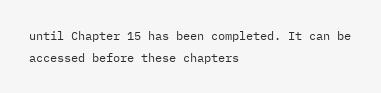until Chapter 15 has been completed. It can be accessed before these chapters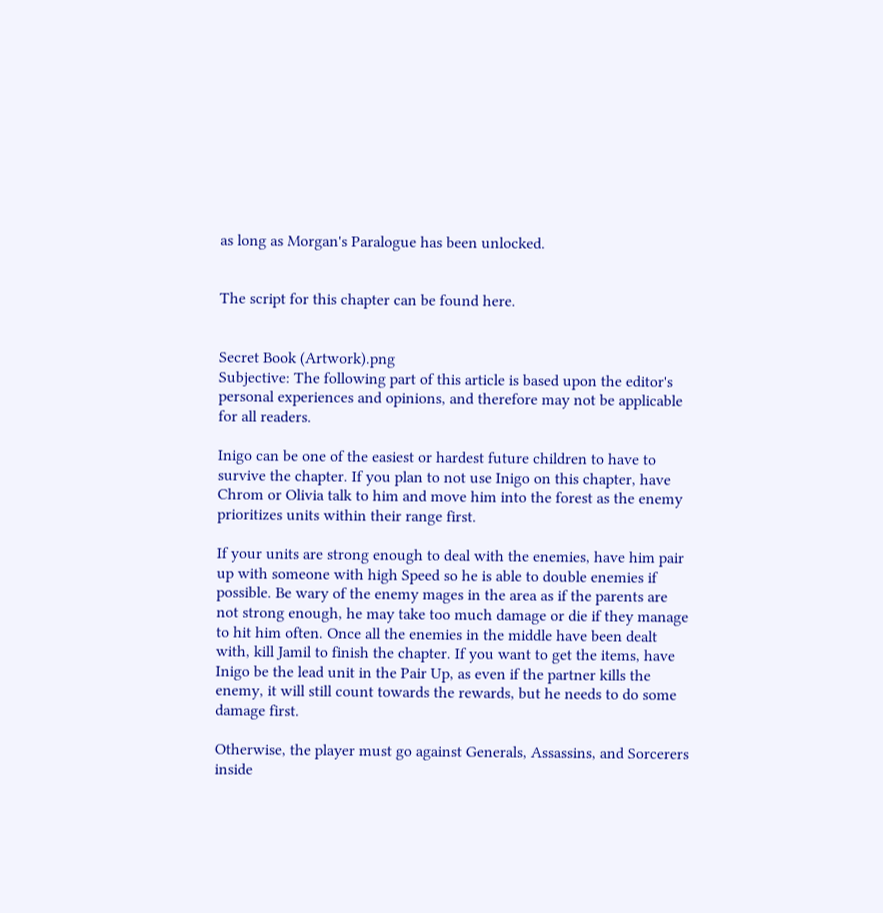as long as Morgan's Paralogue has been unlocked.


The script for this chapter can be found here.


Secret Book (Artwork).png
Subjective: The following part of this article is based upon the editor's personal experiences and opinions, and therefore may not be applicable for all readers.

Inigo can be one of the easiest or hardest future children to have to survive the chapter. If you plan to not use Inigo on this chapter, have Chrom or Olivia talk to him and move him into the forest as the enemy prioritizes units within their range first.

If your units are strong enough to deal with the enemies, have him pair up with someone with high Speed so he is able to double enemies if possible. Be wary of the enemy mages in the area as if the parents are not strong enough, he may take too much damage or die if they manage to hit him often. Once all the enemies in the middle have been dealt with, kill Jamil to finish the chapter. If you want to get the items, have Inigo be the lead unit in the Pair Up, as even if the partner kills the enemy, it will still count towards the rewards, but he needs to do some damage first.

Otherwise, the player must go against Generals, Assassins, and Sorcerers inside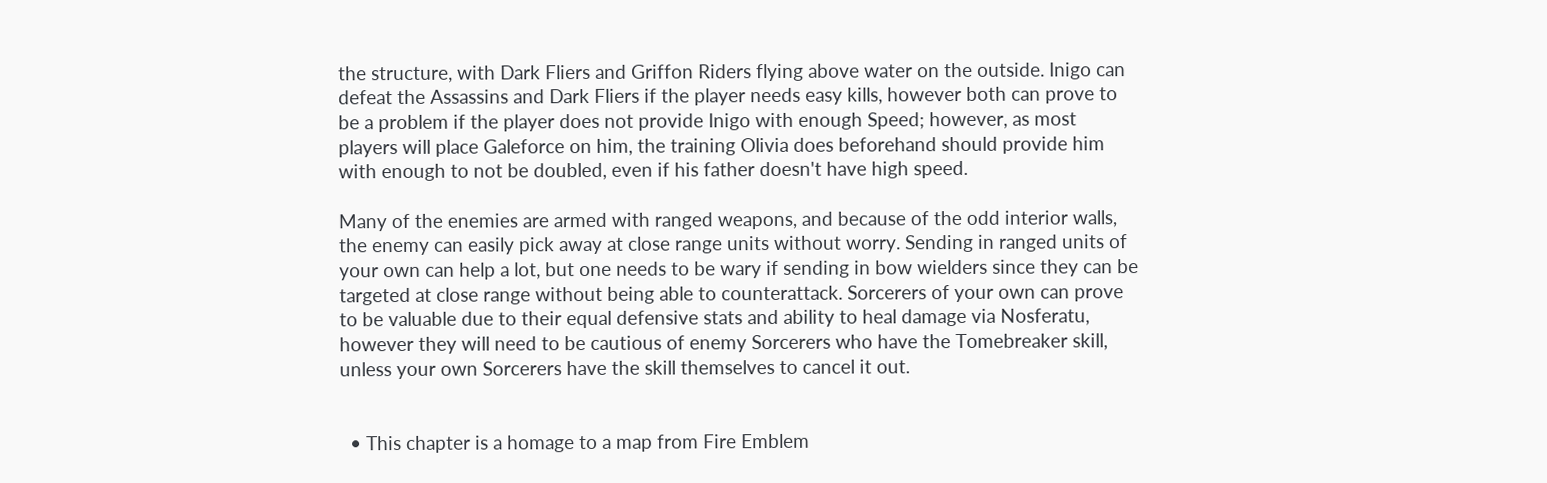the structure, with Dark Fliers and Griffon Riders flying above water on the outside. Inigo can defeat the Assassins and Dark Fliers if the player needs easy kills, however both can prove to be a problem if the player does not provide Inigo with enough Speed; however, as most players will place Galeforce on him, the training Olivia does beforehand should provide him with enough to not be doubled, even if his father doesn't have high speed.

Many of the enemies are armed with ranged weapons, and because of the odd interior walls, the enemy can easily pick away at close range units without worry. Sending in ranged units of your own can help a lot, but one needs to be wary if sending in bow wielders since they can be targeted at close range without being able to counterattack. Sorcerers of your own can prove to be valuable due to their equal defensive stats and ability to heal damage via Nosferatu, however they will need to be cautious of enemy Sorcerers who have the Tomebreaker skill, unless your own Sorcerers have the skill themselves to cancel it out.


  • This chapter is a homage to a map from Fire Emblem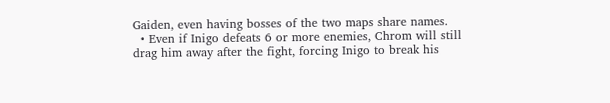Gaiden, even having bosses of the two maps share names.
  • Even if Inigo defeats 6 or more enemies, Chrom will still drag him away after the fight, forcing Inigo to break his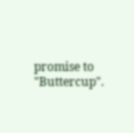promise to "Buttercup".